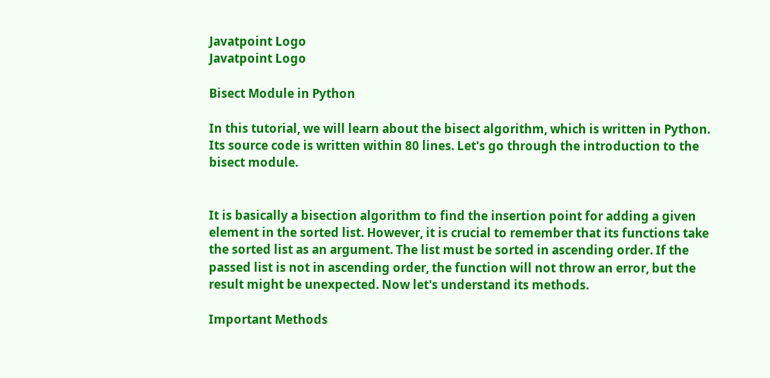Javatpoint Logo
Javatpoint Logo

Bisect Module in Python

In this tutorial, we will learn about the bisect algorithm, which is written in Python. Its source code is written within 80 lines. Let's go through the introduction to the bisect module.


It is basically a bisection algorithm to find the insertion point for adding a given element in the sorted list. However, it is crucial to remember that its functions take the sorted list as an argument. The list must be sorted in ascending order. If the passed list is not in ascending order, the function will not throw an error, but the result might be unexpected. Now let's understand its methods.

Important Methods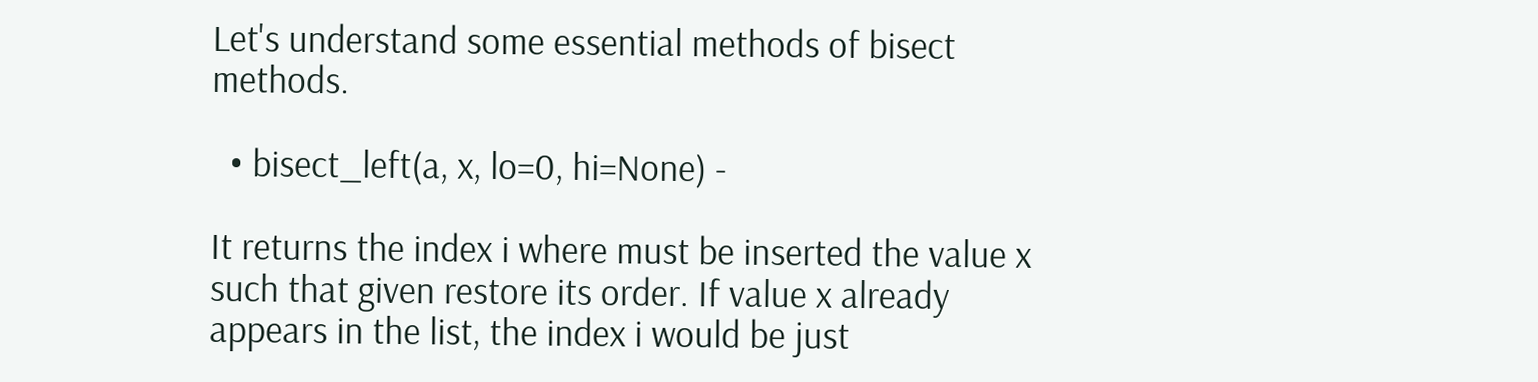Let's understand some essential methods of bisect methods.

  • bisect_left(a, x, lo=0, hi=None) -

It returns the index i where must be inserted the value x such that given restore its order. If value x already appears in the list, the index i would be just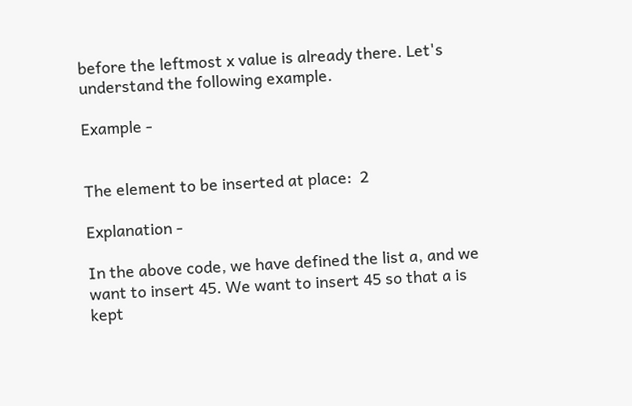before the leftmost x value is already there. Let's understand the following example.

Example -


The element to be inserted at place:  2

Explanation -

In the above code, we have defined the list a, and we want to insert 45. We want to insert 45 so that a is kept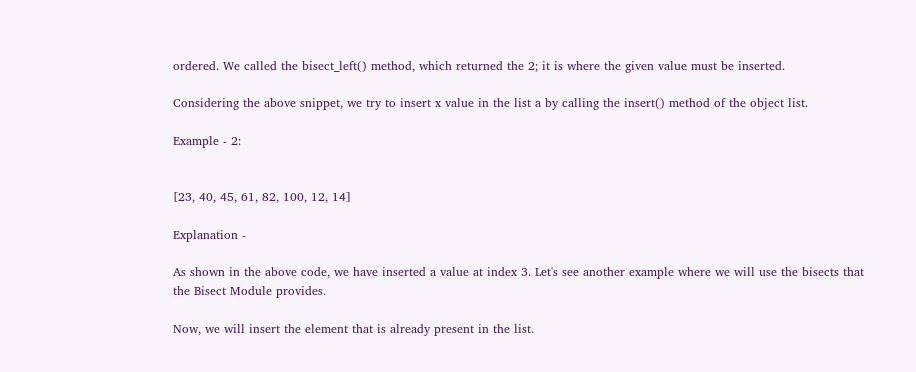ordered. We called the bisect_left() method, which returned the 2; it is where the given value must be inserted.

Considering the above snippet, we try to insert x value in the list a by calling the insert() method of the object list.

Example - 2:


[23, 40, 45, 61, 82, 100, 12, 14]

Explanation -

As shown in the above code, we have inserted a value at index 3. Let's see another example where we will use the bisects that the Bisect Module provides.

Now, we will insert the element that is already present in the list.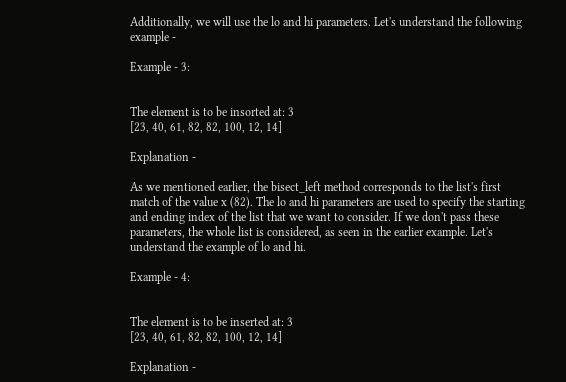Additionally, we will use the lo and hi parameters. Let's understand the following example -

Example - 3:


The element is to be insorted at: 3
[23, 40, 61, 82, 82, 100, 12, 14]

Explanation -

As we mentioned earlier, the bisect_left method corresponds to the list's first match of the value x (82). The lo and hi parameters are used to specify the starting and ending index of the list that we want to consider. If we don't pass these parameters, the whole list is considered, as seen in the earlier example. Let's understand the example of lo and hi.

Example - 4:


The element is to be inserted at: 3
[23, 40, 61, 82, 82, 100, 12, 14]

Explanation -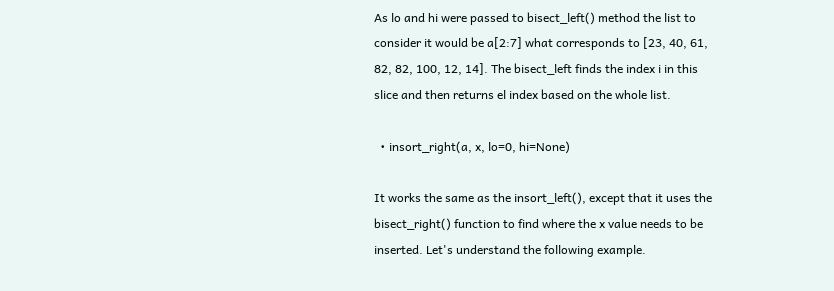As lo and hi were passed to bisect_left() method the list to consider it would be a[2:7] what corresponds to [23, 40, 61, 82, 82, 100, 12, 14]. The bisect_left finds the index i in this slice and then returns el index based on the whole list.

  • insort_right(a, x, lo=0, hi=None)

It works the same as the insort_left(), except that it uses the bisect_right() function to find where the x value needs to be inserted. Let's understand the following example.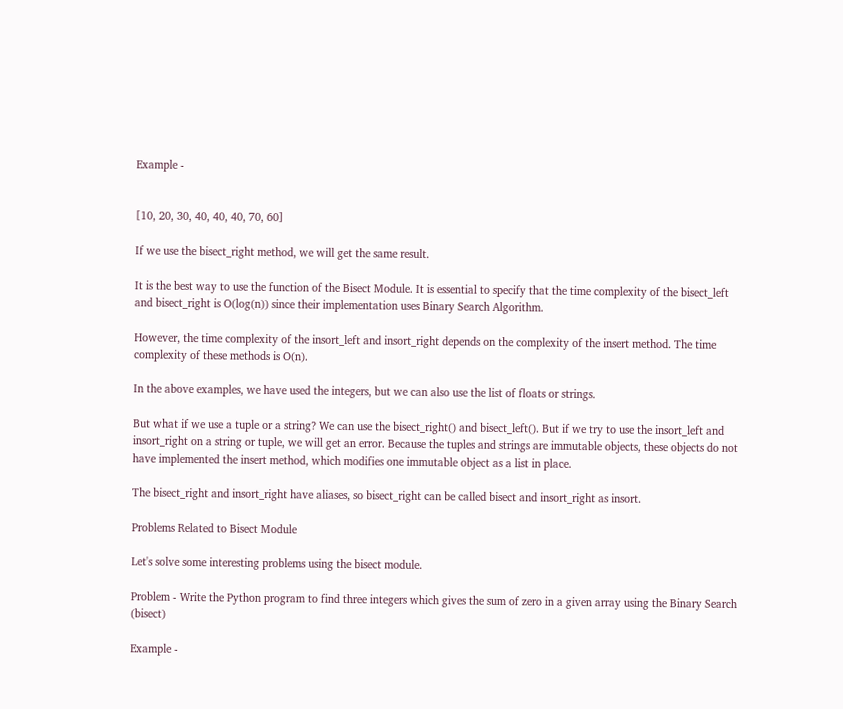Example -


[10, 20, 30, 40, 40, 40, 70, 60]

If we use the bisect_right method, we will get the same result.

It is the best way to use the function of the Bisect Module. It is essential to specify that the time complexity of the bisect_left and bisect_right is O(log(n)) since their implementation uses Binary Search Algorithm.

However, the time complexity of the insort_left and insort_right depends on the complexity of the insert method. The time complexity of these methods is O(n).

In the above examples, we have used the integers, but we can also use the list of floats or strings.

But what if we use a tuple or a string? We can use the bisect_right() and bisect_left(). But if we try to use the insort_left and insort_right on a string or tuple, we will get an error. Because the tuples and strings are immutable objects, these objects do not have implemented the insert method, which modifies one immutable object as a list in place.

The bisect_right and insort_right have aliases, so bisect_right can be called bisect and insort_right as insort.

Problems Related to Bisect Module

Let's solve some interesting problems using the bisect module.

Problem - Write the Python program to find three integers which gives the sum of zero in a given array using the Binary Search (bisect)

Example -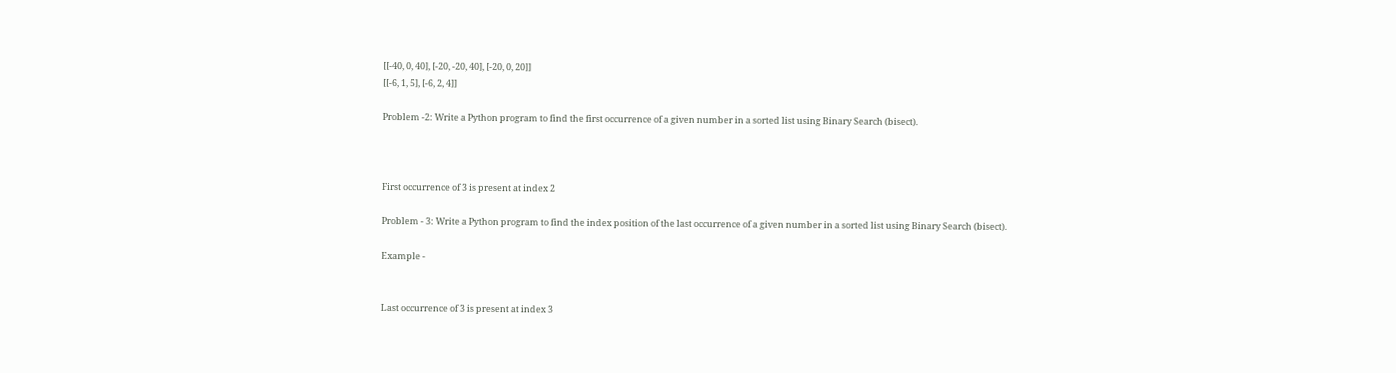[[-40, 0, 40], [-20, -20, 40], [-20, 0, 20]]
[[-6, 1, 5], [-6, 2, 4]]

Problem -2: Write a Python program to find the first occurrence of a given number in a sorted list using Binary Search (bisect).



First occurrence of 3 is present at index 2

Problem - 3: Write a Python program to find the index position of the last occurrence of a given number in a sorted list using Binary Search (bisect).

Example -


Last occurrence of 3 is present at index 3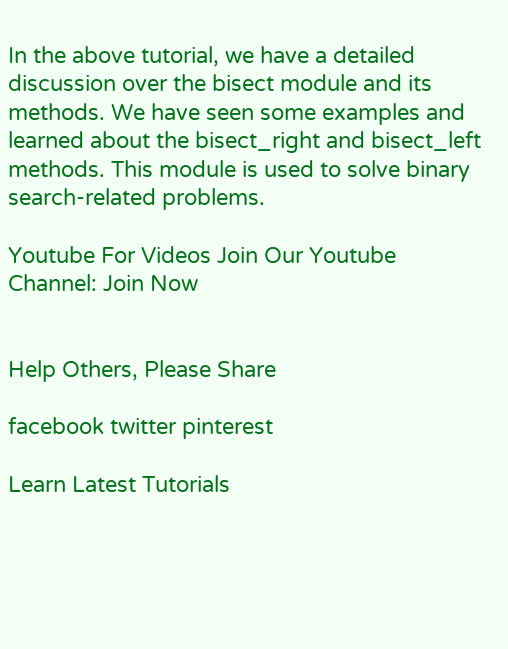In the above tutorial, we have a detailed discussion over the bisect module and its methods. We have seen some examples and learned about the bisect_right and bisect_left methods. This module is used to solve binary search-related problems.

Youtube For Videos Join Our Youtube Channel: Join Now


Help Others, Please Share

facebook twitter pinterest

Learn Latest Tutorials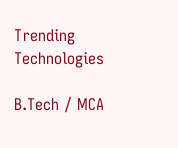Trending Technologies

B.Tech / MCA